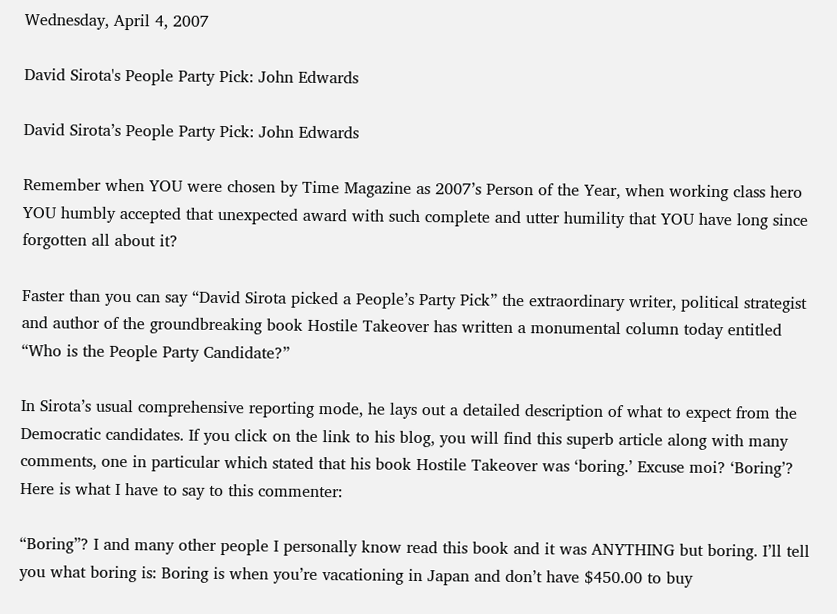Wednesday, April 4, 2007

David Sirota's People Party Pick: John Edwards

David Sirota’s People Party Pick: John Edwards

Remember when YOU were chosen by Time Magazine as 2007’s Person of the Year, when working class hero YOU humbly accepted that unexpected award with such complete and utter humility that YOU have long since forgotten all about it?

Faster than you can say “David Sirota picked a People’s Party Pick” the extraordinary writer, political strategist and author of the groundbreaking book Hostile Takeover has written a monumental column today entitled “Who is the People Party Candidate?”

In Sirota’s usual comprehensive reporting mode, he lays out a detailed description of what to expect from the Democratic candidates. If you click on the link to his blog, you will find this superb article along with many comments, one in particular which stated that his book Hostile Takeover was ‘boring.’ Excuse moi? ‘Boring’? Here is what I have to say to this commenter:

“Boring”? I and many other people I personally know read this book and it was ANYTHING but boring. I’ll tell you what boring is: Boring is when you’re vacationing in Japan and don’t have $450.00 to buy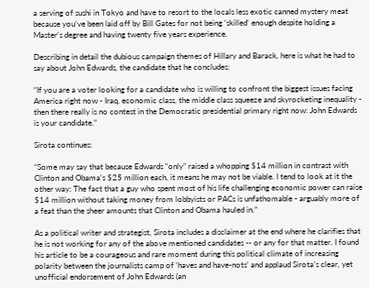a serving of sushi in Tokyo and have to resort to the locals less exotic canned mystery meat because you’ve been laid off by Bill Gates for not being ‘skilled’ enough despite holding a Master’s degree and having twenty five years experience.

Describing in detail the dubious campaign themes of Hillary and Barack, here is what he had to say about John Edwards, the candidate that he concludes:

“If you are a voter looking for a candidate who is willing to confront the biggest issues facing America right now - Iraq, economic class, the middle class squeeze and skyrocketing inequality - then there really is no contest in the Democratic presidential primary right now: John Edwards is your candidate.”

Sirota continues:

“Some may say that because Edwards “only” raised a whopping $14 million in contrast with Clinton and Obama’s $25 million each, it means he may not be viable. I tend to look at it the other way: The fact that a guy who spent most of his life challenging economic power can raise $14 million without taking money from lobbyists or PACs is unfathomable - arguably more of a feat than the sheer amounts that Clinton and Obama hauled in.”

As a political writer and strategist, Sirota includes a disclaimer at the end where he clarifies that he is not working for any of the above mentioned candidates -- or any for that matter. I found his article to be a courageous and rare moment during this political climate of increasing polarity between the journalists camp of ‘haves and have-nots’ and applaud Sirota’s clear, yet unofficial endorsement of John Edwards (an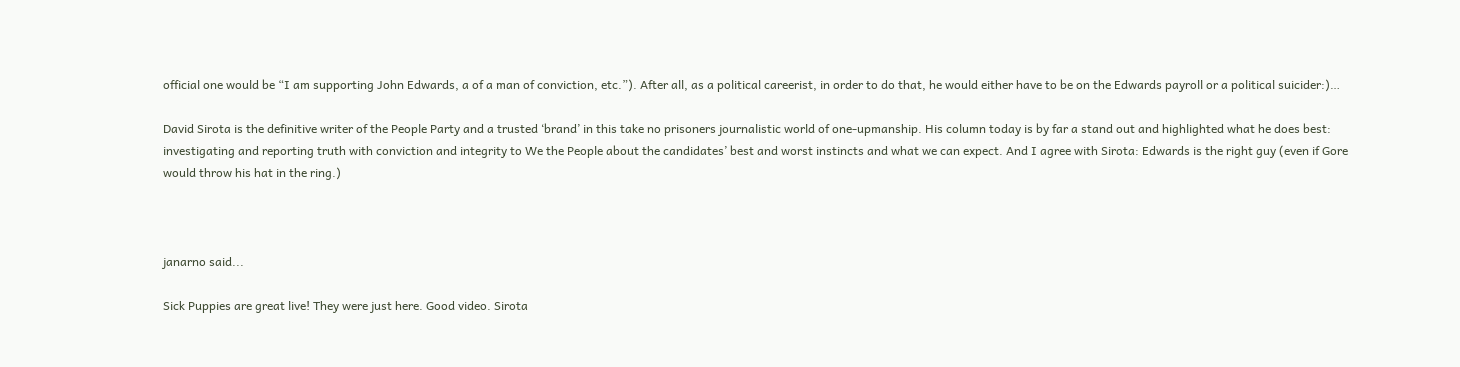official one would be “I am supporting John Edwards, a of a man of conviction, etc.”). After all, as a political careerist, in order to do that, he would either have to be on the Edwards payroll or a political suicider:)…

David Sirota is the definitive writer of the People Party and a trusted ‘brand’ in this take no prisoners journalistic world of one-upmanship. His column today is by far a stand out and highlighted what he does best: investigating and reporting truth with conviction and integrity to We the People about the candidates’ best and worst instincts and what we can expect. And I agree with Sirota: Edwards is the right guy (even if Gore would throw his hat in the ring.)



janarno said...

Sick Puppies are great live! They were just here. Good video. Sirota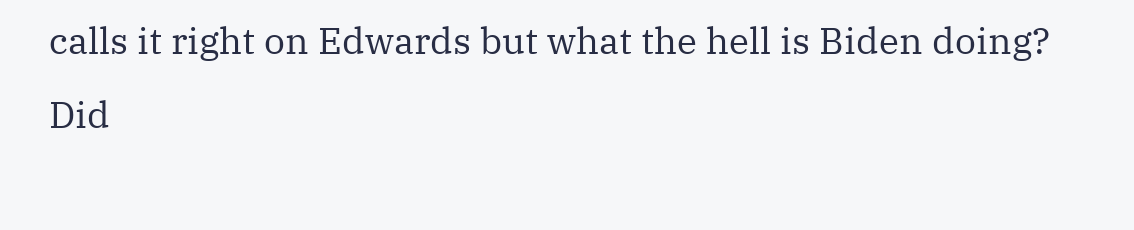calls it right on Edwards but what the hell is Biden doing? Did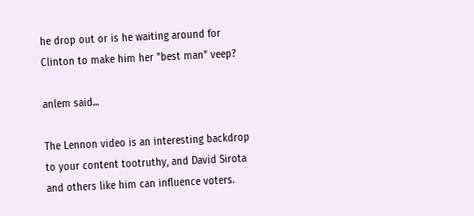he drop out or is he waiting around for Clinton to make him her "best man" veep?

anlem said...

The Lennon video is an interesting backdrop to your content tootruthy, and David Sirota and others like him can influence voters.